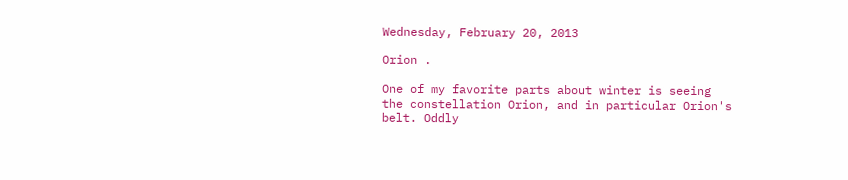Wednesday, February 20, 2013

Orion .

One of my favorite parts about winter is seeing the constellation Orion, and in particular Orion's belt. Oddly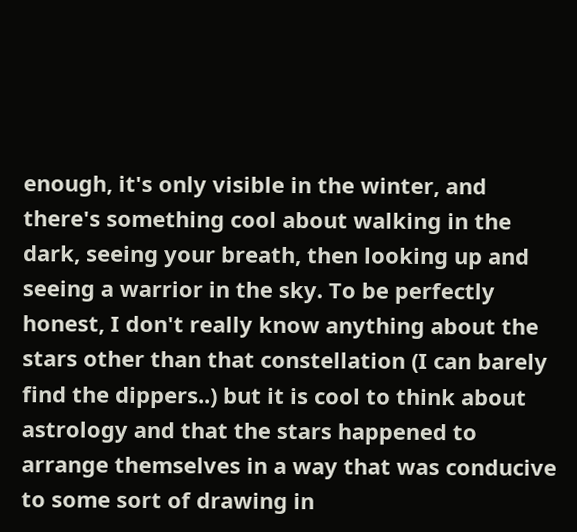enough, it's only visible in the winter, and there's something cool about walking in the dark, seeing your breath, then looking up and seeing a warrior in the sky. To be perfectly honest, I don't really know anything about the stars other than that constellation (I can barely find the dippers..) but it is cool to think about astrology and that the stars happened to arrange themselves in a way that was conducive to some sort of drawing in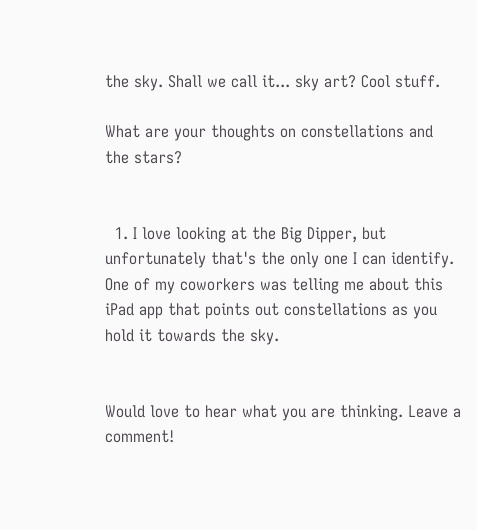the sky. Shall we call it... sky art? Cool stuff.

What are your thoughts on constellations and the stars?


  1. I love looking at the Big Dipper, but unfortunately that's the only one I can identify. One of my coworkers was telling me about this iPad app that points out constellations as you hold it towards the sky.


Would love to hear what you are thinking. Leave a comment!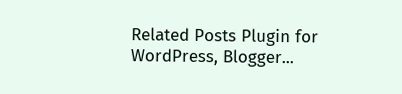Related Posts Plugin for WordPress, Blogger...